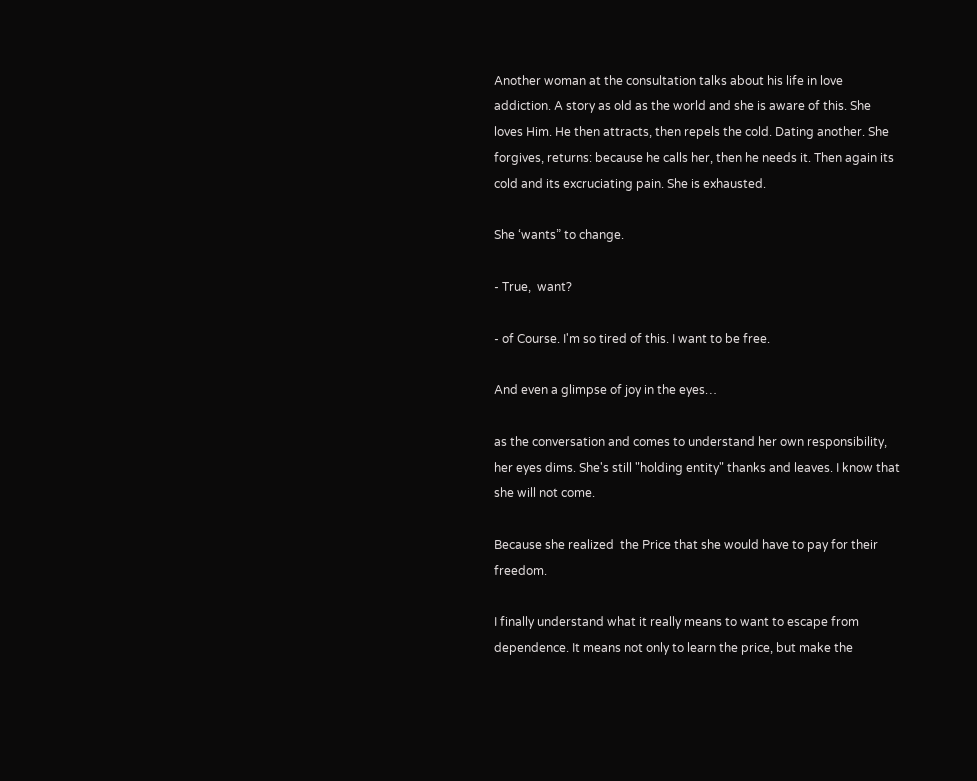Another woman at the consultation talks about his life in love addiction. A story as old as the world and she is aware of this. She loves Him. He then attracts, then repels the cold. Dating another. She forgives, returns: because he calls her, then he needs it. Then again its cold and its excruciating pain. She is exhausted.

She ‘wants” to change.

- True,  want?

- of Course. I'm so tired of this. I want to be free.

And even a glimpse of joy in the eyes…

as the conversation and comes to understand her own responsibility, her eyes dims. She's still "holding entity" thanks and leaves. I know that she will not come.

Because she realized  the Price that she would have to pay for their freedom.

I finally understand what it really means to want to escape from dependence. It means not only to learn the price, but make the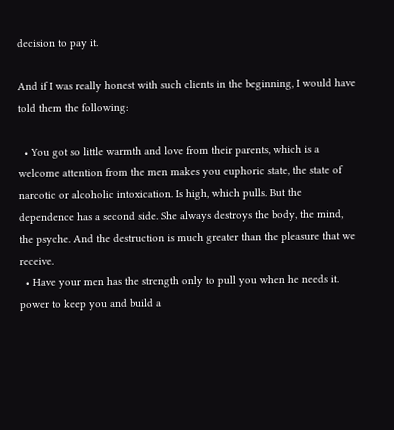decision to pay it.

And if I was really honest with such clients in the beginning, I would have told them the following:

  • You got so little warmth and love from their parents, which is a welcome attention from the men makes you euphoric state, the state of narcotic or alcoholic intoxication. Is high, which pulls. But the dependence has a second side. She always destroys the body, the mind, the psyche. And the destruction is much greater than the pleasure that we receive.
  • Have your men has the strength only to pull you when he needs it. power to keep you and build a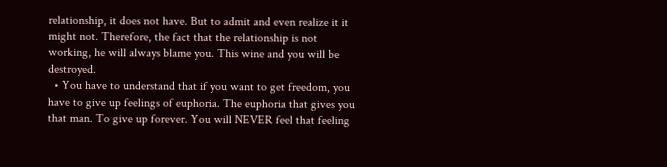relationship, it does not have. But to admit and even realize it it might not. Therefore, the fact that the relationship is not working, he will always blame you. This wine and you will be destroyed.
  • You have to understand that if you want to get freedom, you have to give up feelings of euphoria. The euphoria that gives you that man. To give up forever. You will NEVER feel that feeling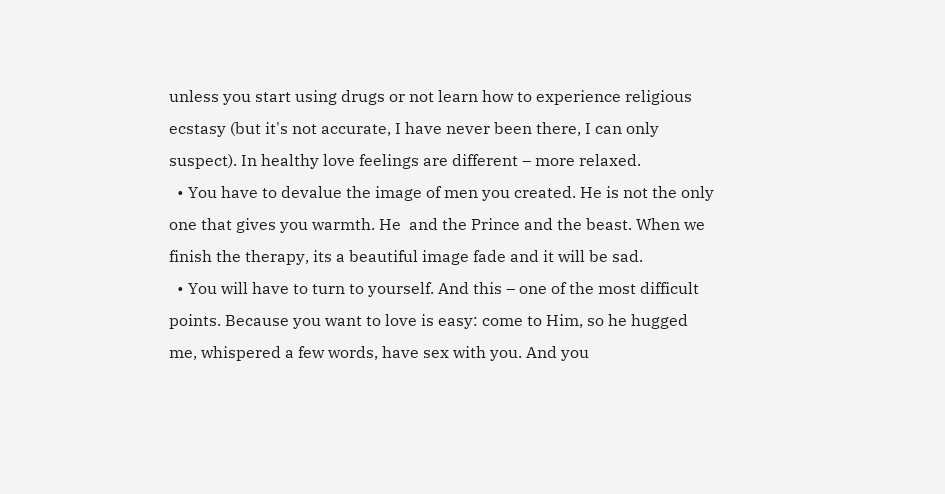unless you start using drugs or not learn how to experience religious ecstasy (but it's not accurate, I have never been there, I can only suspect). In healthy love feelings are different – more relaxed.
  • You have to devalue the image of men you created. He is not the only one that gives you warmth. He  and the Prince and the beast. When we finish the therapy, its a beautiful image fade and it will be sad.
  • You will have to turn to yourself. And this – one of the most difficult points. Because you want to love is easy: come to Him, so he hugged me, whispered a few words, have sex with you. And you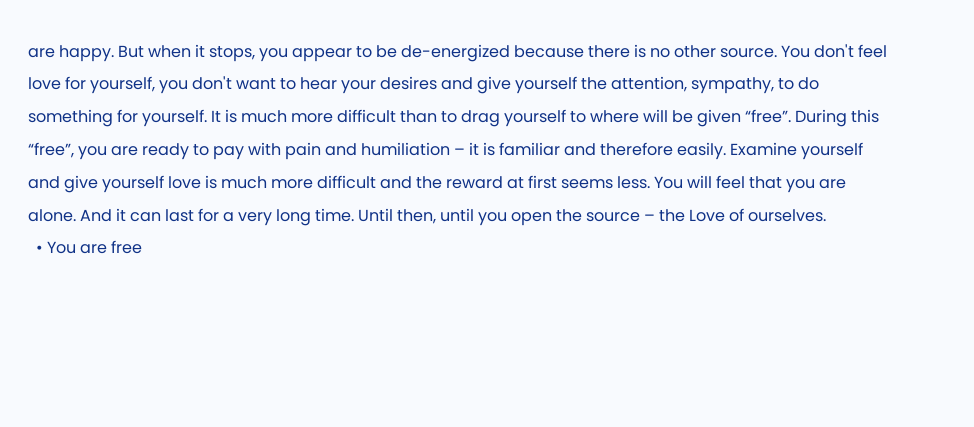are happy. But when it stops, you appear to be de-energized because there is no other source. You don't feel love for yourself, you don't want to hear your desires and give yourself the attention, sympathy, to do something for yourself. It is much more difficult than to drag yourself to where will be given “free”. During this “free”, you are ready to pay with pain and humiliation – it is familiar and therefore easily. Examine yourself and give yourself love is much more difficult and the reward at first seems less. You will feel that you are alone. And it can last for a very long time. Until then, until you open the source – the Love of ourselves.
  • You are free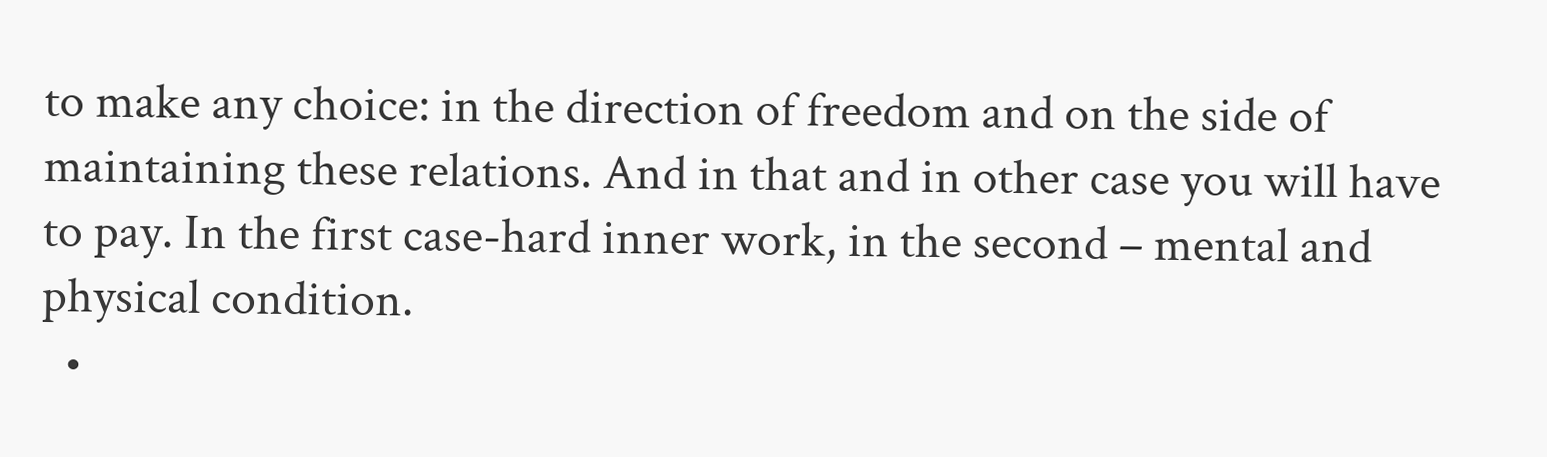to make any choice: in the direction of freedom and on the side of maintaining these relations. And in that and in other case you will have to pay. In the first case-hard inner work, in the second – mental and physical condition.
  •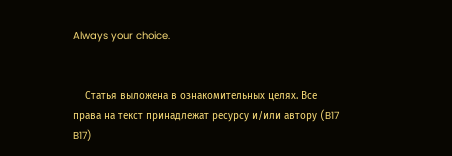Always your choice.


    Статья выложена в ознакомительных целях. Все права на текст принадлежат ресурсу и/или автору (B17 B17)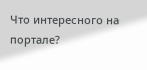Что интересного на портале?